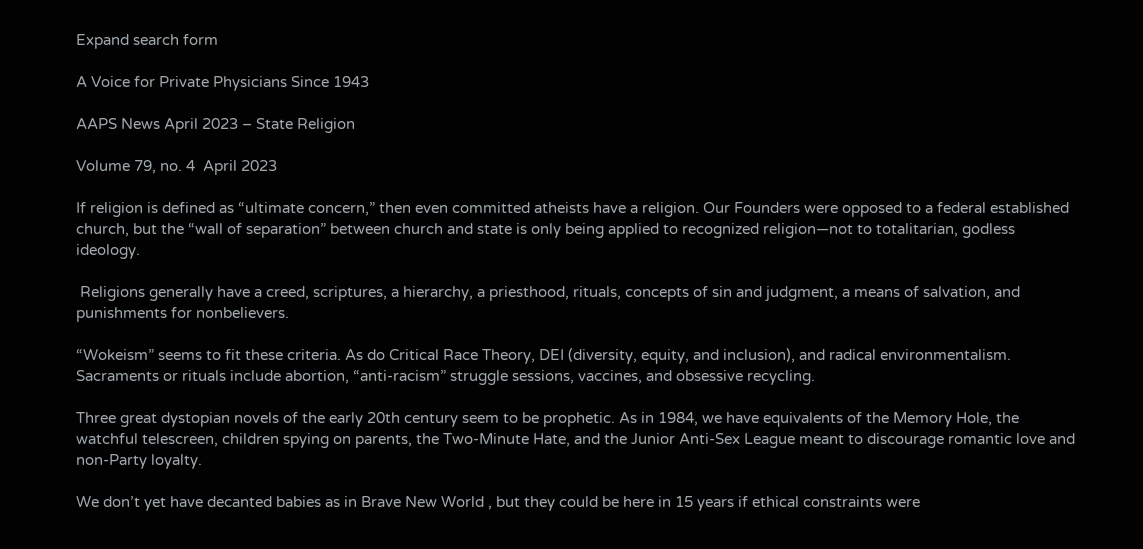Expand search form

A Voice for Private Physicians Since 1943

AAPS News April 2023 – State Religion

Volume 79, no. 4  April 2023

If religion is defined as “ultimate concern,” then even committed atheists have a religion. Our Founders were opposed to a federal established church, but the “wall of separation” between church and state is only being applied to recognized religion—not to totalitarian, godless ideology.

 Religions generally have a creed, scriptures, a hierarchy, a priesthood, rituals, concepts of sin and judgment, a means of salvation, and punishments for nonbelievers.

“Wokeism” seems to fit these criteria. As do Critical Race Theory, DEI (diversity, equity, and inclusion), and radical environmentalism. Sacraments or rituals include abortion, “anti-racism” struggle sessions, vaccines, and obsessive recycling.

Three great dystopian novels of the early 20th century seem to be prophetic. As in 1984, we have equivalents of the Memory Hole, the watchful telescreen, children spying on parents, the Two-Minute Hate, and the Junior Anti-Sex League meant to discourage romantic love and non-Party loyalty.

We don’t yet have decanted babies as in Brave New World , but they could be here in 15 years if ethical constraints were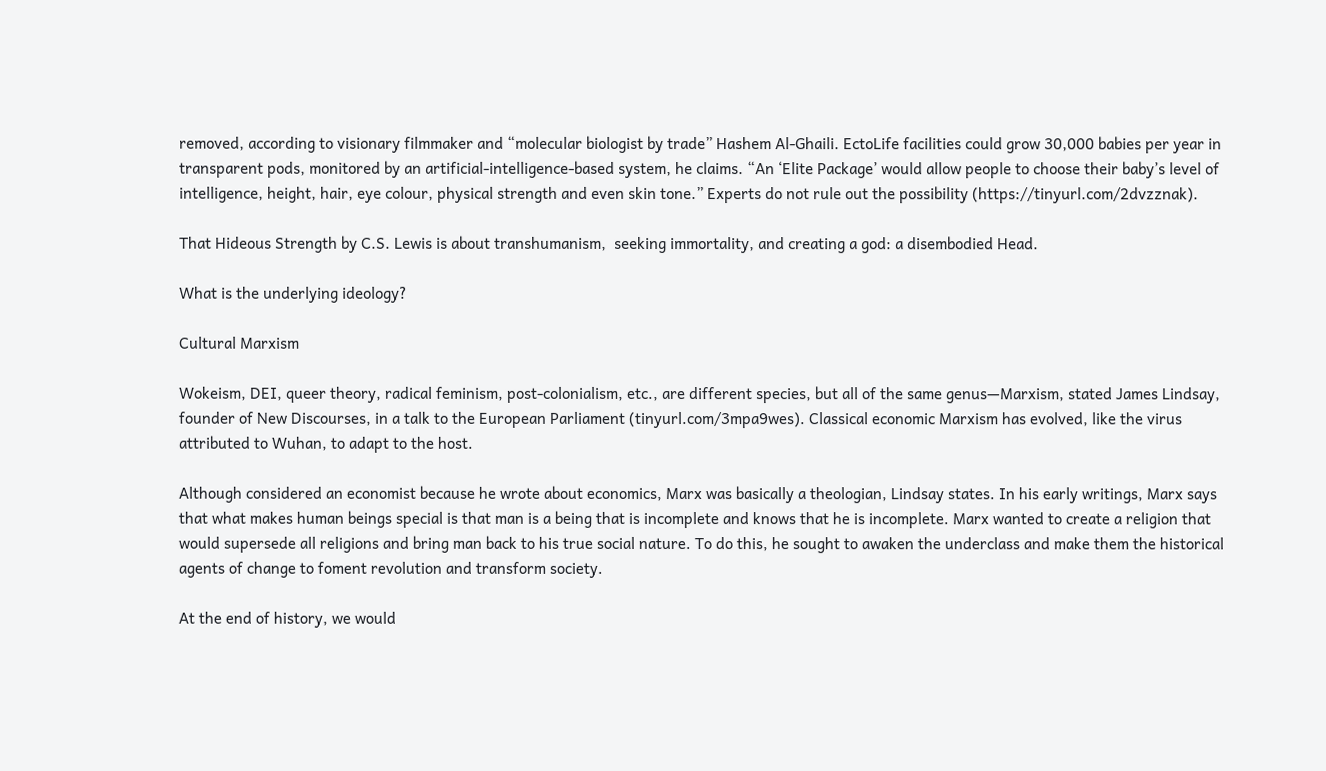removed, according to visionary filmmaker and “molecular biologist by trade” Hashem Al-Ghaili. EctoLife facilities could grow 30,000 babies per year in transparent pods, monitored by an artificial-intelligence-based system, he claims. “An ‘Elite Package’ would allow people to choose their baby’s level of intelligence, height, hair, eye colour, physical strength and even skin tone.” Experts do not rule out the possibility (https://tinyurl.com/2dvzznak).

That Hideous Strength by C.S. Lewis is about transhumanism,  seeking immortality, and creating a god: a disembodied Head.

What is the underlying ideology?

Cultural Marxism

Wokeism, DEI, queer theory, radical feminism, post-colonialism, etc., are different species, but all of the same genus—Marxism, stated James Lindsay, founder of New Discourses, in a talk to the European Parliament (tinyurl.com/3mpa9wes). Classical economic Marxism has evolved, like the virus attributed to Wuhan, to adapt to the host.

Although considered an economist because he wrote about economics, Marx was basically a theologian, Lindsay states. In his early writings, Marx says that what makes human beings special is that man is a being that is incomplete and knows that he is incomplete. Marx wanted to create a religion that would supersede all religions and bring man back to his true social nature. To do this, he sought to awaken the underclass and make them the historical agents of change to foment revolution and transform society.

At the end of history, we would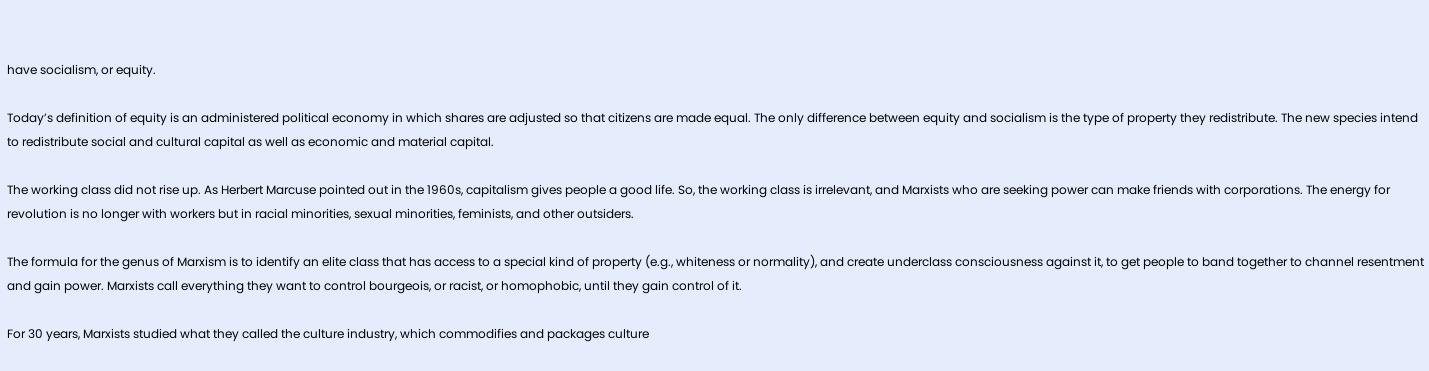have socialism, or equity.

Today’s definition of equity is an administered political economy in which shares are adjusted so that citizens are made equal. The only difference between equity and socialism is the type of property they redistribute. The new species intend to redistribute social and cultural capital as well as economic and material capital.

The working class did not rise up. As Herbert Marcuse pointed out in the 1960s, capitalism gives people a good life. So, the working class is irrelevant, and Marxists who are seeking power can make friends with corporations. The energy for revolution is no longer with workers but in racial minorities, sexual minorities, feminists, and other outsiders.

The formula for the genus of Marxism is to identify an elite class that has access to a special kind of property (e.g., whiteness or normality), and create underclass consciousness against it, to get people to band together to channel resentment and gain power. Marxists call everything they want to control bourgeois, or racist, or homophobic, until they gain control of it.

For 30 years, Marxists studied what they called the culture industry, which commodifies and packages culture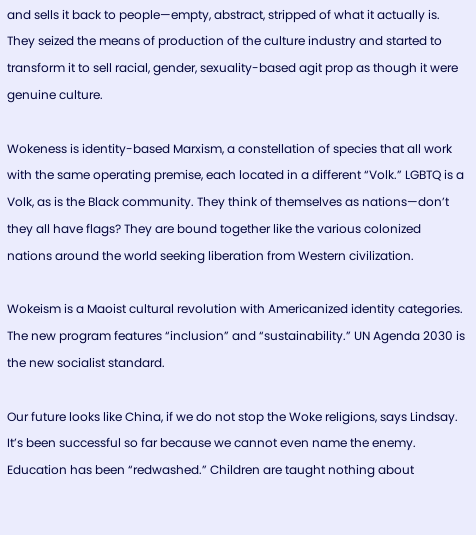and sells it back to people—empty, abstract, stripped of what it actually is. They seized the means of production of the culture industry and started to transform it to sell racial, gender, sexuality-based agit prop as though it were genuine culture.

Wokeness is identity-based Marxism, a constellation of species that all work with the same operating premise, each located in a different “Volk.” LGBTQ is a Volk, as is the Black community. They think of themselves as nations—don’t they all have flags? They are bound together like the various colonized nations around the world seeking liberation from Western civilization.

Wokeism is a Maoist cultural revolution with Americanized identity categories. The new program features “inclusion” and “sustainability.” UN Agenda 2030 is the new socialist standard.

Our future looks like China, if we do not stop the Woke religions, says Lindsay. It’s been successful so far because we cannot even name the enemy. Education has been “redwashed.” Children are taught nothing about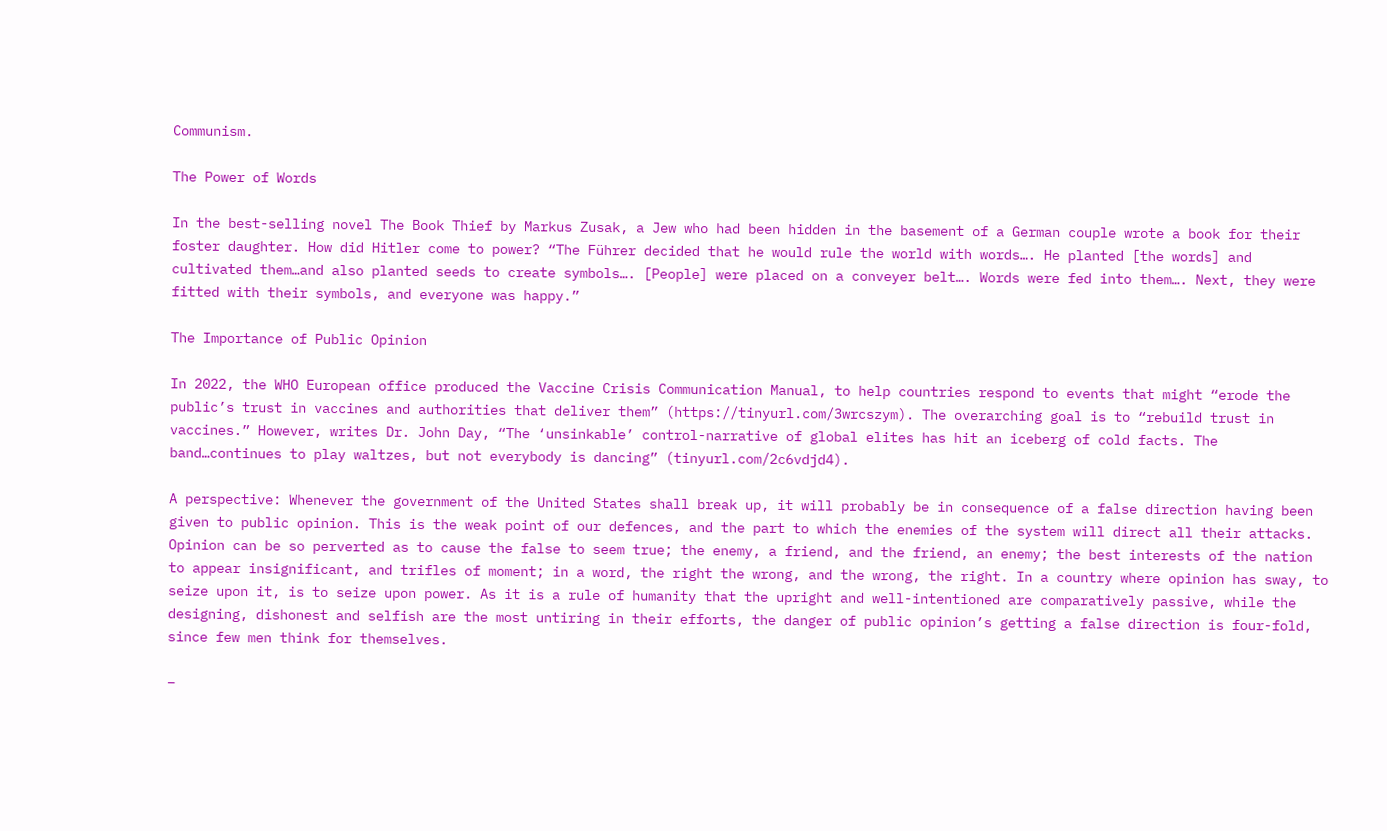Communism.

The Power of Words

In the best-selling novel The Book Thief by Markus Zusak, a Jew who had been hidden in the basement of a German couple wrote a book for their foster daughter. How did Hitler come to power? “The Führer decided that he would rule the world with words…. He planted [the words] and cultivated them…and also planted seeds to create symbols…. [People] were placed on a conveyer belt…. Words were fed into them…. Next, they were fitted with their symbols, and everyone was happy.”

The Importance of Public Opinion

In 2022, the WHO European office produced the Vaccine Crisis Communication Manual, to help countries respond to events that might “erode the public’s trust in vaccines and authorities that deliver them” (https://tinyurl.com/3wrcszym). The overarching goal is to “rebuild trust in vaccines.” However, writes Dr. John Day, “The ‘unsinkable’ control-narrative of global elites has hit an iceberg of cold facts. The band…continues to play waltzes, but not everybody is dancing” (tinyurl.com/2c6vdjd4).

A perspective: Whenever the government of the United States shall break up, it will probably be in consequence of a false direction having been given to public opinion. This is the weak point of our defences, and the part to which the enemies of the system will direct all their attacks. Opinion can be so perverted as to cause the false to seem true; the enemy, a friend, and the friend, an enemy; the best interests of the nation to appear insignificant, and trifles of moment; in a word, the right the wrong, and the wrong, the right. In a country where opinion has sway, to seize upon it, is to seize upon power. As it is a rule of humanity that the upright and well-intentioned are comparatively passive, while the designing, dishonest and selfish are the most untiring in their efforts, the danger of public opinion’s getting a false direction is four-fold, since few men think for themselves.

–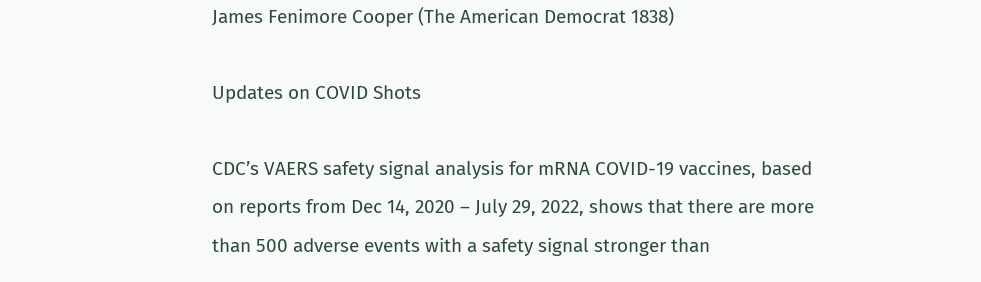James Fenimore Cooper (The American Democrat 1838)

Updates on COVID Shots

CDC’s VAERS safety signal analysis for mRNA COVID-19 vaccines, based on reports from Dec 14, 2020 – July 29, 2022, shows that there are more than 500 adverse events with a safety signal stronger than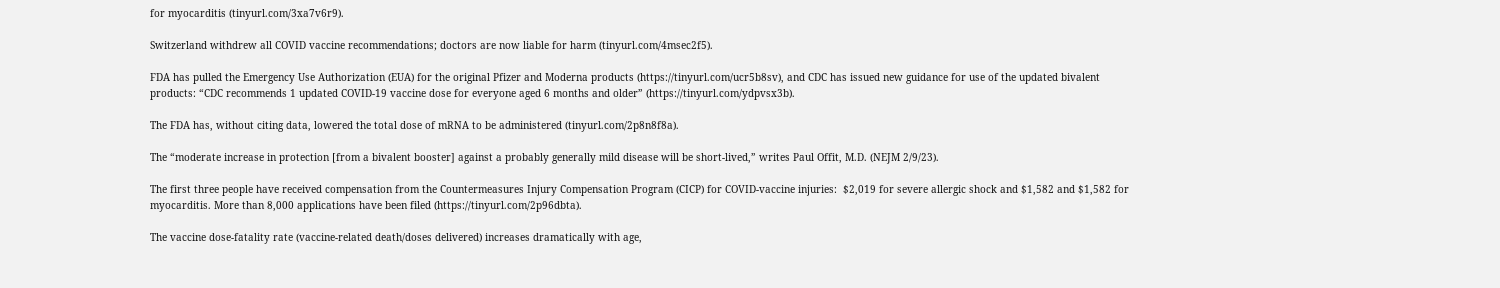for myocarditis (tinyurl.com/3xa7v6r9).

Switzerland withdrew all COVID vaccine recommendations; doctors are now liable for harm (tinyurl.com/4msec2f5).

FDA has pulled the Emergency Use Authorization (EUA) for the original Pfizer and Moderna products (https://tinyurl.com/ucr5b8sv), and CDC has issued new guidance for use of the updated bivalent products: “CDC recommends 1 updated COVID-19 vaccine dose for everyone aged 6 months and older” (https://tinyurl.com/ydpvsx3b).

The FDA has, without citing data, lowered the total dose of mRNA to be administered (tinyurl.com/2p8n8f8a).

The “moderate increase in protection [from a bivalent booster] against a probably generally mild disease will be short-lived,” writes Paul Offit, M.D. (NEJM 2/9/23).

The first three people have received compensation from the Countermeasures Injury Compensation Program (CICP) for COVID-vaccine injuries:  $2,019 for severe allergic shock and $1,582 and $1,582 for myocarditis. More than 8,000 applications have been filed (https://tinyurl.com/2p96dbta).

The vaccine dose-fatality rate (vaccine-related death/doses delivered) increases dramatically with age,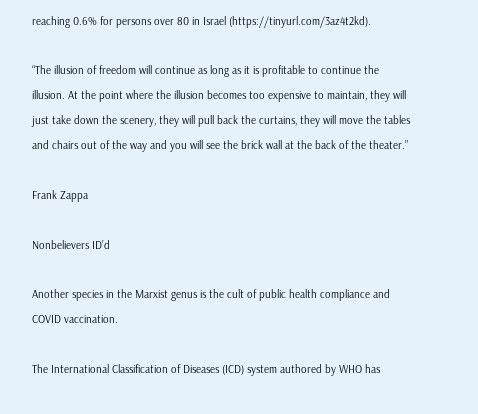reaching 0.6% for persons over 80 in Israel (https://tinyurl.com/3az4t2kd).

“The illusion of freedom will continue as long as it is profitable to continue the illusion. At the point where the illusion becomes too expensive to maintain, they will just take down the scenery, they will pull back the curtains, they will move the tables and chairs out of the way and you will see the brick wall at the back of the theater.”

Frank Zappa

Nonbelievers ID’d

Another species in the Marxist genus is the cult of public health compliance and COVID vaccination.

The International Classification of Diseases (ICD) system authored by WHO has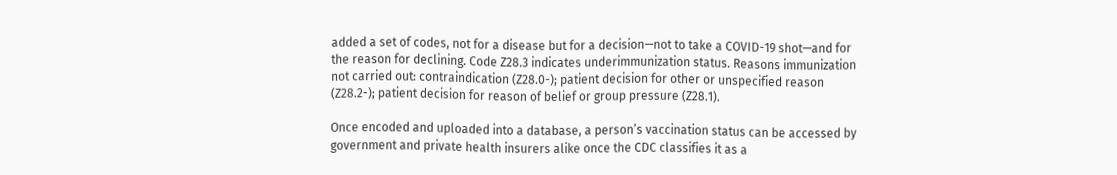added a set of codes, not for a disease but for a decision—not to take a COVID-19 shot—and for the reason for declining. Code Z28.3 indicates underimmunization status. Reasons immunization not carried out: contraindication (Z28.0-); patient decision for other or unspecified reason (Z28.2-); patient decision for reason of belief or group pressure (Z28.1).

Once encoded and uploaded into a database, a person’s vaccination status can be accessed by government and private health insurers alike once the CDC classifies it as a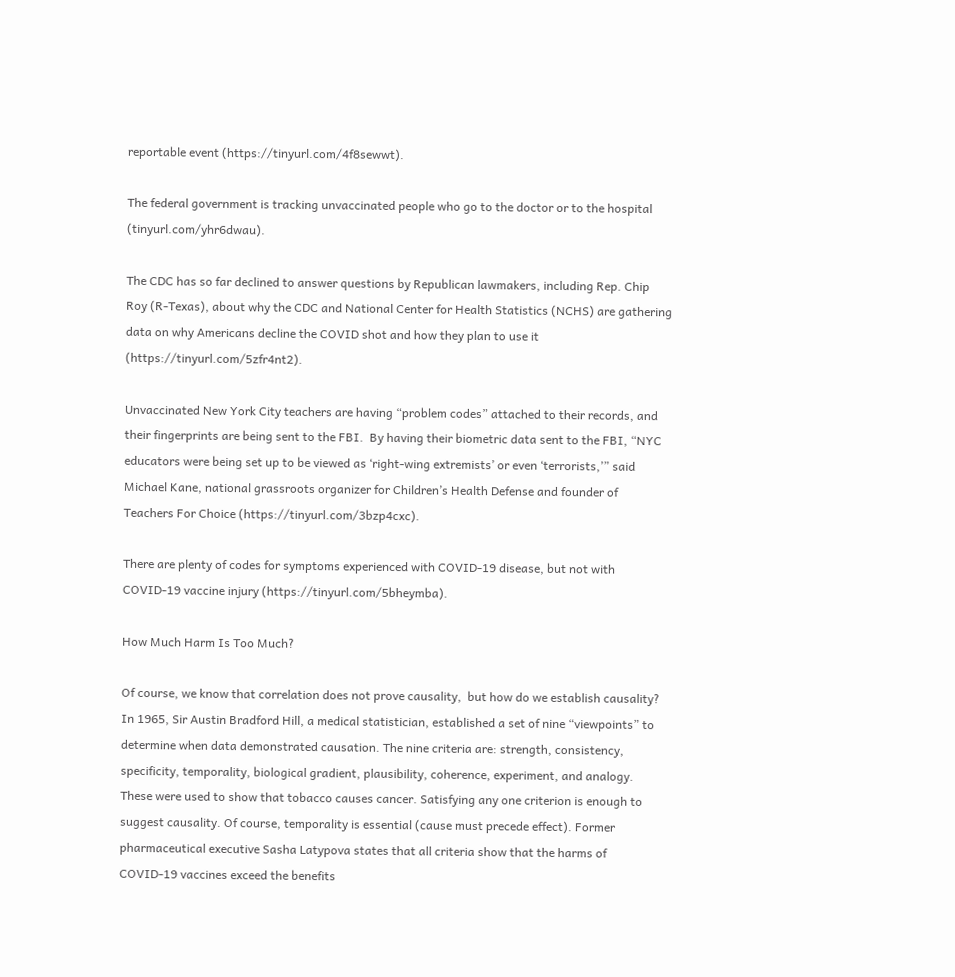reportable event (https://tinyurl.com/4f8sewwt).

The federal government is tracking unvaccinated people who go to the doctor or to the hospital (tinyurl.com/yhr6dwau).

The CDC has so far declined to answer questions by Republican lawmakers, including Rep. Chip Roy (R-Texas), about why the CDC and National Center for Health Statistics (NCHS) are gathering data on why Americans decline the COVID shot and how they plan to use it (https://tinyurl.com/5zfr4nt2).

Unvaccinated New York City teachers are having “problem codes” attached to their records, and their fingerprints are being sent to the FBI.  By having their biometric data sent to the FBI, “NYC educators were being set up to be viewed as ‘right-wing extremists’ or even ‘terrorists,’” said Michael Kane, national grassroots organizer for Children’s Health Defense and founder of Teachers For Choice (https://tinyurl.com/3bzp4cxc).

There are plenty of codes for symptoms experienced with COVID-19 disease, but not with COVID-19 vaccine injury (https://tinyurl.com/5bheymba).

How Much Harm Is Too Much?

Of course, we know that correlation does not prove causality,  but how do we establish causality? In 1965, Sir Austin Bradford Hill, a medical statistician, established a set of nine “viewpoints” to determine when data demonstrated causation. The nine criteria are: strength, consistency, specificity, temporality, biological gradient, plausibility, coherence, experiment, and analogy. These were used to show that tobacco causes cancer. Satisfying any one criterion is enough to suggest causality. Of course, temporality is essential (cause must precede effect). Former pharmaceutical executive Sasha Latypova states that all criteria show that the harms of COVID-19 vaccines exceed the benefits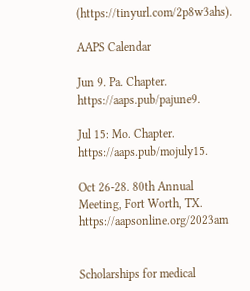(https://tinyurl.com/2p8w3ahs).

AAPS Calendar

Jun 9. Pa. Chapter. https://aaps.pub/pajune9.

Jul 15: Mo. Chapter. https://aaps.pub/mojuly15.

Oct 26-28. 80th Annual Meeting, Fort Worth, TX. https://aapsonline.org/2023am


Scholarships for medical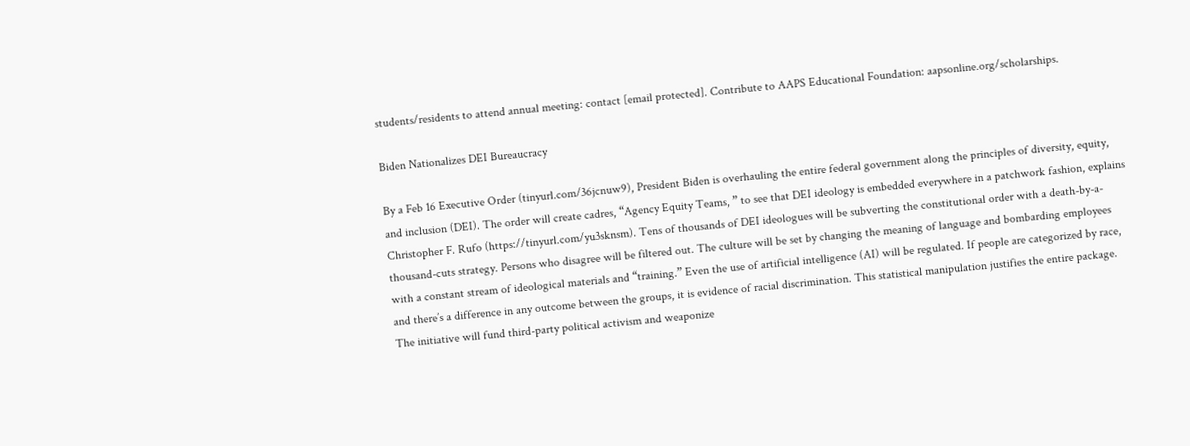students/residents to attend annual meeting: contact [email protected]. Contribute to AAPS Educational Foundation: aapsonline.org/scholarships.

Biden Nationalizes DEI Bureaucracy

By a Feb 16 Executive Order (tinyurl.com/36jcnuw9), President Biden is overhauling the entire federal government along the principles of diversity, equity, and inclusion (DEI). The order will create cadres, “Agency Equity Teams, ” to see that DEI ideology is embedded everywhere in a patchwork fashion, explains Christopher F. Rufo (https://tinyurl.com/yu3sknsm). Tens of thousands of DEI ideologues will be subverting the constitutional order with a death-by-a-thousand-cuts strategy. Persons who disagree will be filtered out. The culture will be set by changing the meaning of language and bombarding employees with a constant stream of ideological materials and “training.” Even the use of artificial intelligence (AI) will be regulated. If people are categorized by race, and there’s a difference in any outcome between the groups, it is evidence of racial discrimination. This statistical manipulation justifies the entire package. The initiative will fund third-party political activism and weaponize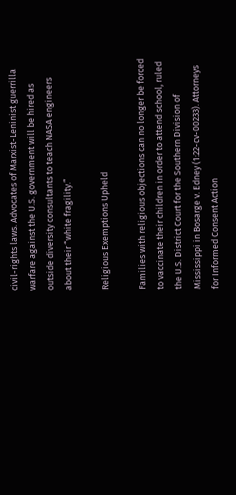civil-rights laws. Advocates of Marxist-Leninist guerrilla warfare against the U.S. government will be hired as outside diversity consultants to teach NASA engineers about their “white fragility.”

Religious Exemptions Upheld

Families with religious objections can no longer be forced to vaccinate their children in order to attend school, ruled the U.S. District Court for the Southern Division of Mississippi in Bosarge v. Edney (1:22-cv-00233). Attorneys for Informed Consent Action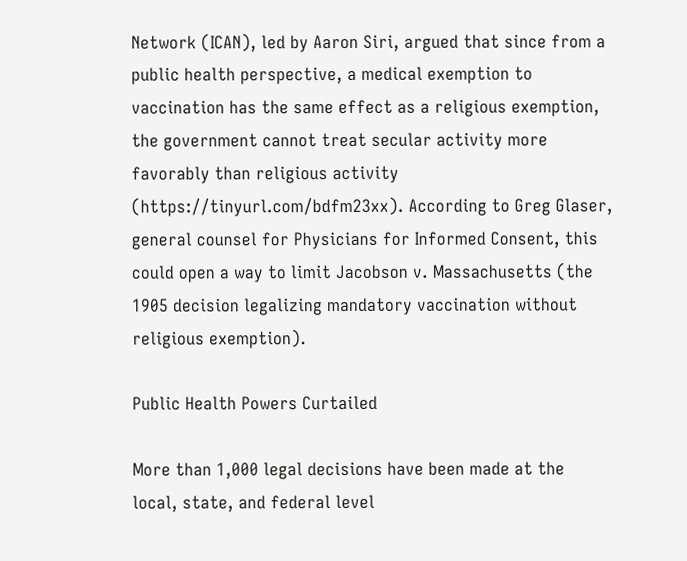Network (ICAN), led by Aaron Siri, argued that since from a public health perspective, a medical exemption to vaccination has the same effect as a religious exemption, the government cannot treat secular activity more favorably than religious activity (https://tinyurl.com/bdfm23xx). According to Greg Glaser, general counsel for Physicians for Informed Consent, this could open a way to limit Jacobson v. Massachusetts (the 1905 decision legalizing mandatory vaccination without religious exemption).

Public Health Powers Curtailed

More than 1,000 legal decisions have been made at the local, state, and federal level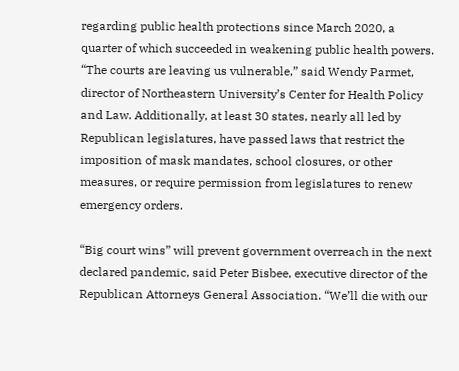regarding public health protections since March 2020, a quarter of which succeeded in weakening public health powers. “The courts are leaving us vulnerable,” said Wendy Parmet, director of Northeastern University’s Center for Health Policy and Law. Additionally, at least 30 states, nearly all led by Republican legislatures, have passed laws that restrict the imposition of mask mandates, school closures, or other measures, or require permission from legislatures to renew emergency orders.

“Big court wins” will prevent government overreach in the next declared pandemic, said Peter Bisbee, executive director of the Republican Attorneys General Association. “We’ll die with our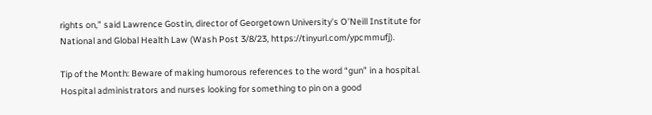rights on,” said Lawrence Gostin, director of Georgetown University’s O’Neill Institute for National and Global Health Law (Wash Post 3/8/23, https://tinyurl.com/ypcmmufj).

Tip of the Month: Beware of making humorous references to the word “gun” in a hospital. Hospital administrators and nurses looking for something to pin on a good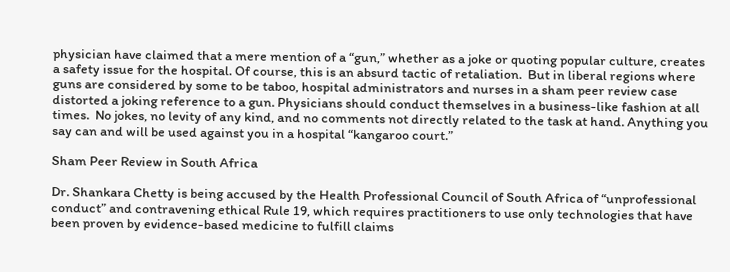physician have claimed that a mere mention of a “gun,” whether as a joke or quoting popular culture, creates a safety issue for the hospital. Of course, this is an absurd tactic of retaliation.  But in liberal regions where guns are considered by some to be taboo, hospital administrators and nurses in a sham peer review case distorted a joking reference to a gun. Physicians should conduct themselves in a business-like fashion at all times.  No jokes, no levity of any kind, and no comments not directly related to the task at hand. Anything you say can and will be used against you in a hospital “kangaroo court.”

Sham Peer Review in South Africa

Dr. Shankara Chetty is being accused by the Health Professional Council of South Africa of “unprofessional conduct” and contravening ethical Rule 19, which requires practitioners to use only technologies that have been proven by evidence-based medicine to fulfill claims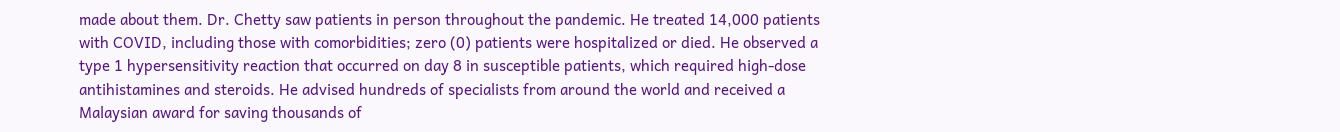made about them. Dr. Chetty saw patients in person throughout the pandemic. He treated 14,000 patients with COVID, including those with comorbidities; zero (0) patients were hospitalized or died. He observed a type 1 hypersensitivity reaction that occurred on day 8 in susceptible patients, which required high-dose antihistamines and steroids. He advised hundreds of specialists from around the world and received a Malaysian award for saving thousands of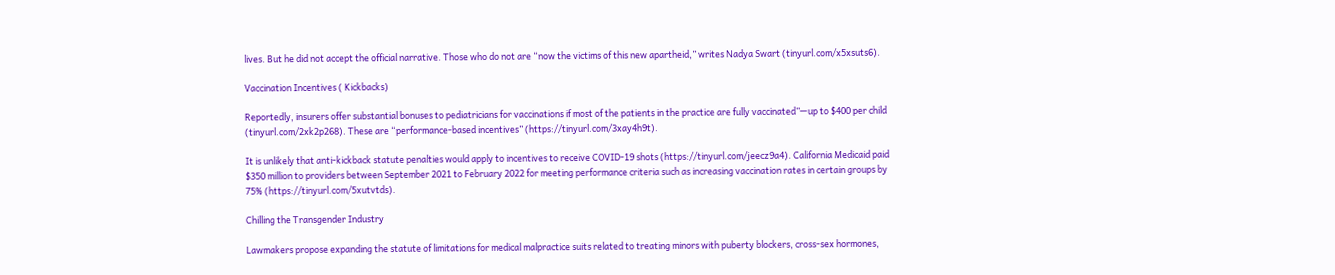lives. But he did not accept the official narrative. Those who do not are “now the victims of this new apartheid,” writes Nadya Swart (tinyurl.com/x5xsuts6).

Vaccination Incentives ( Kickbacks)

Reportedly, insurers offer substantial bonuses to pediatricians for vaccinations if most of the patients in the practice are fully vaccinated”—up to $400 per child (tinyurl.com/2xk2p268). These are “performance-based incentives” (https://tinyurl.com/3xay4h9t).

It is unlikely that anti-kickback statute penalties would apply to incentives to receive COVID-19 shots (https://tinyurl.com/jeecz9a4). California Medicaid paid $350 million to providers between September 2021 to February 2022 for meeting performance criteria such as increasing vaccination rates in certain groups by 75% (https://tinyurl.com/5xutvtds).

Chilling the Transgender Industry

Lawmakers propose expanding the statute of limitations for medical malpractice suits related to treating minors with puberty blockers, cross-sex hormones,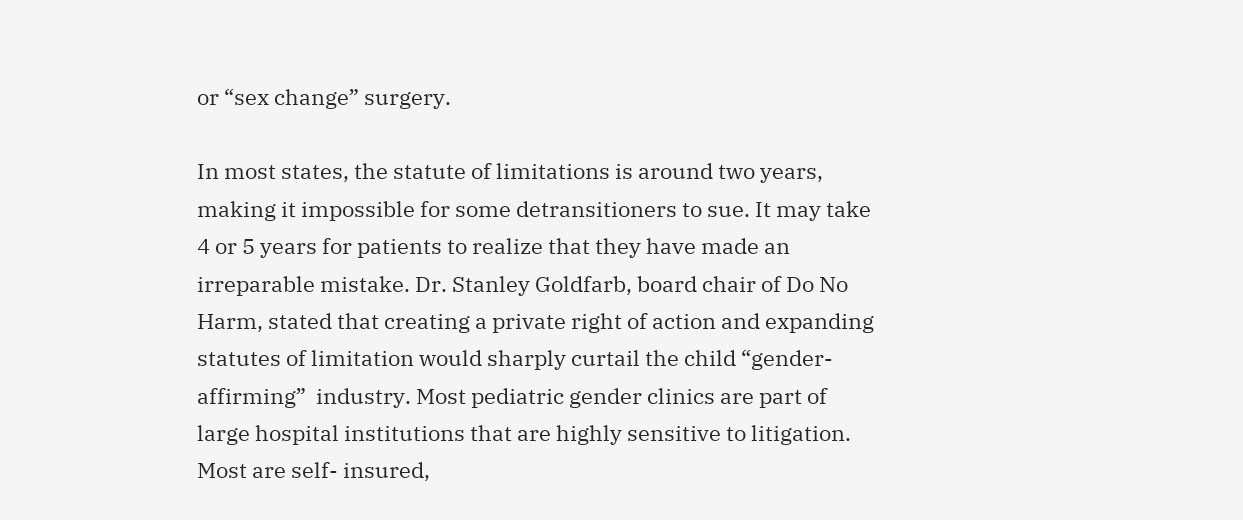or “sex change” surgery.

In most states, the statute of limitations is around two years, making it impossible for some detransitioners to sue. It may take 4 or 5 years for patients to realize that they have made an irreparable mistake. Dr. Stanley Goldfarb, board chair of Do No Harm, stated that creating a private right of action and expanding statutes of limitation would sharply curtail the child “gender-affirming”  industry. Most pediatric gender clinics are part of large hospital institutions that are highly sensitive to litigation. Most are self- insured,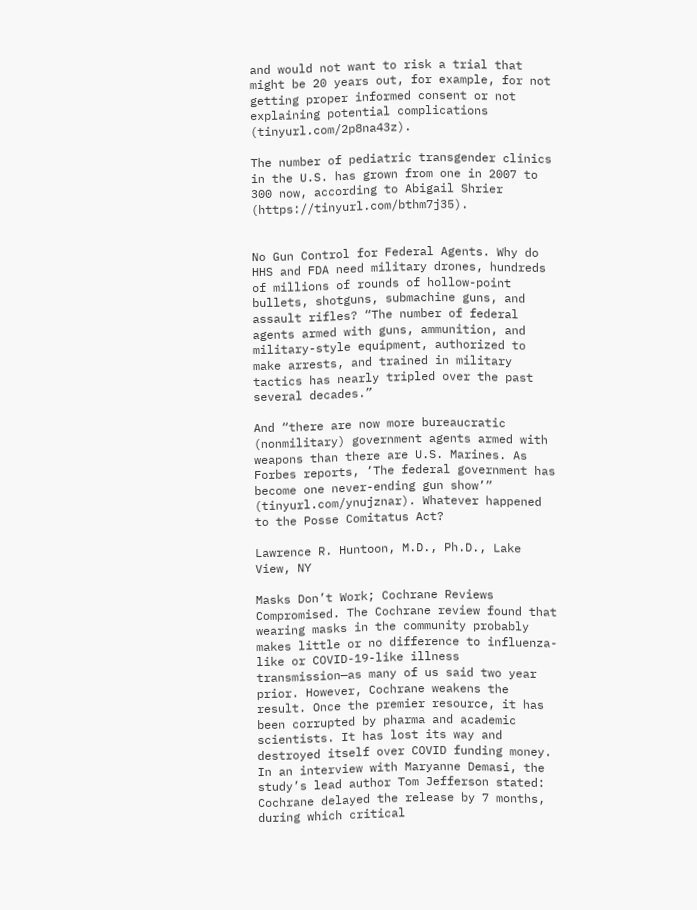and would not want to risk a trial that might be 20 years out, for example, for not getting proper informed consent or not explaining potential complications (tinyurl.com/2p8na43z).

The number of pediatric transgender clinics in the U.S. has grown from one in 2007 to 300 now, according to Abigail Shrier (https://tinyurl.com/bthm7j35).


No Gun Control for Federal Agents. Why do HHS and FDA need military drones, hundreds of millions of rounds of hollow-point bullets, shotguns, submachine guns, and assault rifles? “The number of federal agents armed with guns, ammunition, and military-style equipment, authorized to make arrests, and trained in military tactics has nearly tripled over the past several decades.”

And “there are now more bureaucratic (nonmilitary) government agents armed with weapons than there are U.S. Marines. As Forbes reports, ‘The federal government has become one never-ending gun show’” (tinyurl.com/ynujznar). Whatever happened to the Posse Comitatus Act?

Lawrence R. Huntoon, M.D., Ph.D., Lake View, NY

Masks Don’t Work; Cochrane Reviews Compromised. The Cochrane review found that wearing masks in the community probably makes little or no difference to influenza-like or COVID-19-like illness transmission—as many of us said two year prior. However, Cochrane weakens the result. Once the premier resource, it has been corrupted by pharma and academic  scientists. It has lost its way and destroyed itself over COVID funding money. In an interview with Maryanne Demasi, the study’s lead author Tom Jefferson stated: Cochrane delayed the release by 7 months, during which critical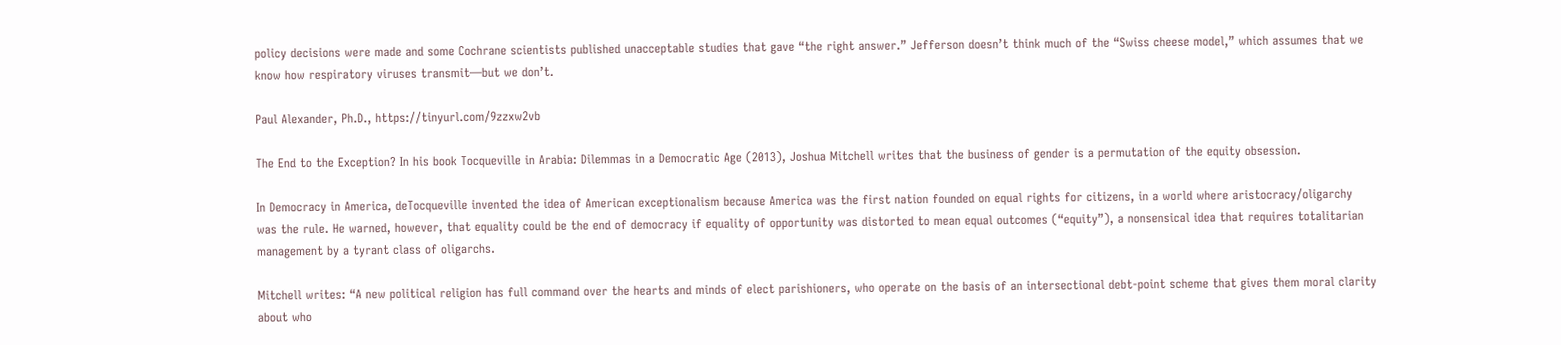policy decisions were made and some Cochrane scientists published unacceptable studies that gave “the right answer.” Jefferson doesn’t think much of the “Swiss cheese model,” which assumes that we know how respiratory viruses transmit—but we don’t.

Paul Alexander, Ph.D., https://tinyurl.com/9zzxw2vb

The End to the Exception? In his book Tocqueville in Arabia: Dilemmas in a Democratic Age (2013), Joshua Mitchell writes that the business of gender is a permutation of the equity obsession.

In Democracy in America, deTocqueville invented the idea of American exceptionalism because America was the first nation founded on equal rights for citizens, in a world where aristocracy/oligarchy was the rule. He warned, however, that equality could be the end of democracy if equality of opportunity was distorted to mean equal outcomes (“equity”), a nonsensical idea that requires totalitarian management by a tyrant class of oligarchs.

Mitchell writes: “A new political religion has full command over the hearts and minds of elect parishioners, who operate on the basis of an intersectional debt-point scheme that gives them moral clarity about who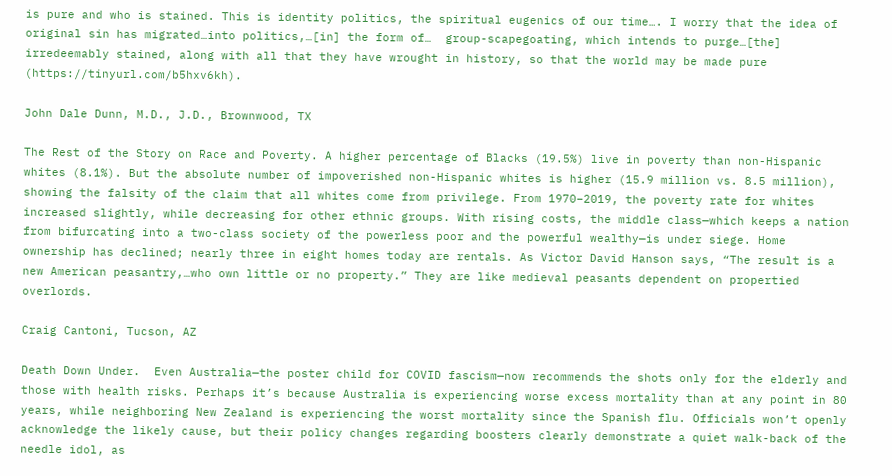is pure and who is stained. This is identity politics, the spiritual eugenics of our time…. I worry that the idea of original sin has migrated…into politics,…[in] the form of…  group-scapegoating, which intends to purge…[the] irredeemably stained, along with all that they have wrought in history, so that the world may be made pure (https://tinyurl.com/b5hxv6kh).

John Dale Dunn, M.D., J.D., Brownwood, TX

The Rest of the Story on Race and Poverty. A higher percentage of Blacks (19.5%) live in poverty than non-Hispanic whites (8.1%). But the absolute number of impoverished non-Hispanic whites is higher (15.9 million vs. 8.5 million), showing the falsity of the claim that all whites come from privilege. From 1970–2019, the poverty rate for whites increased slightly, while decreasing for other ethnic groups. With rising costs, the middle class—which keeps a nation from bifurcating into a two-class society of the powerless poor and the powerful wealthy—is under siege. Home ownership has declined; nearly three in eight homes today are rentals. As Victor David Hanson says, “The result is a new American peasantry,…who own little or no property.” They are like medieval peasants dependent on propertied overlords.

Craig Cantoni, Tucson, AZ

Death Down Under.  Even Australia—the poster child for COVID fascism—now recommends the shots only for the elderly and those with health risks. Perhaps it’s because Australia is experiencing worse excess mortality than at any point in 80 years, while neighboring New Zealand is experiencing the worst mortality since the Spanish flu. Officials won’t openly acknowledge the likely cause, but their policy changes regarding boosters clearly demonstrate a quiet walk-back of the needle idol, as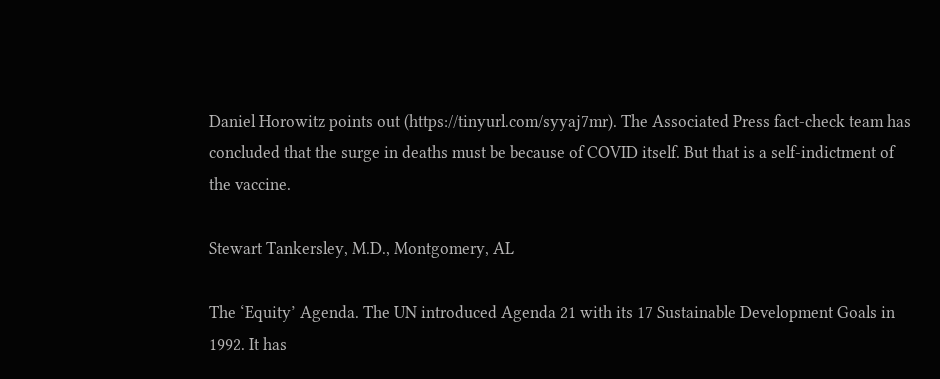Daniel Horowitz points out (https://tinyurl.com/syyaj7mr). The Associated Press fact-check team has concluded that the surge in deaths must be because of COVID itself. But that is a self-indictment of the vaccine.

Stewart Tankersley, M.D., Montgomery, AL

The ‘Equity’ Agenda. The UN introduced Agenda 21 with its 17 Sustainable Development Goals in 1992. It has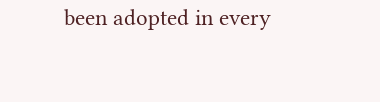been adopted in every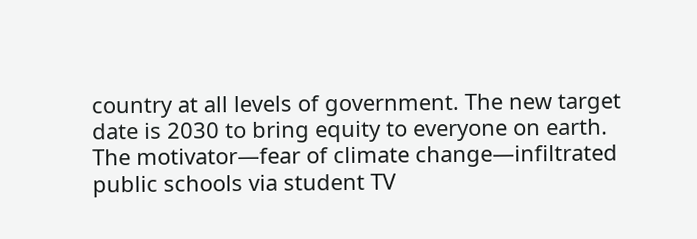country at all levels of government. The new target date is 2030 to bring equity to everyone on earth. The motivator—fear of climate change—infiltrated public schools via student TV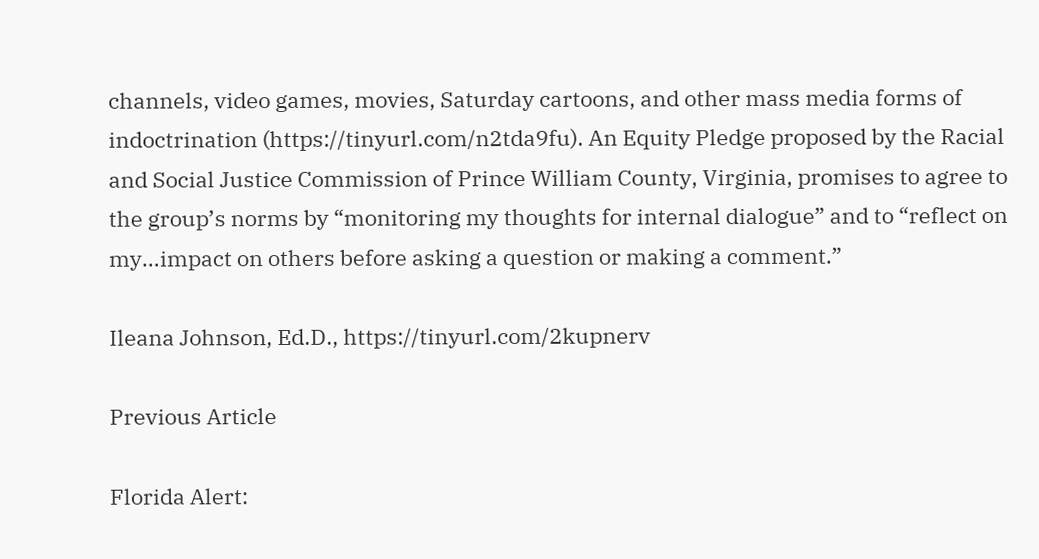channels, video games, movies, Saturday cartoons, and other mass media forms of indoctrination (https://tinyurl.com/n2tda9fu). An Equity Pledge proposed by the Racial and Social Justice Commission of Prince William County, Virginia, promises to agree to the group’s norms by “monitoring my thoughts for internal dialogue” and to “reflect on my…impact on others before asking a question or making a comment.”

Ileana Johnson, Ed.D., https://tinyurl.com/2kupnerv

Previous Article

Florida Alert: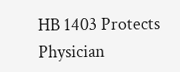HB 1403 Protects Physician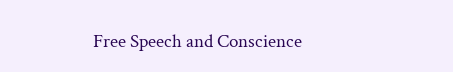Free Speech and Conscience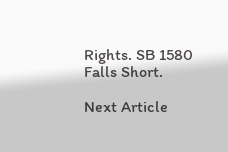Rights. SB 1580 Falls Short.

Next Article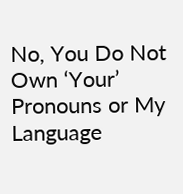No, You Do Not Own ‘Your’ Pronouns or My Language